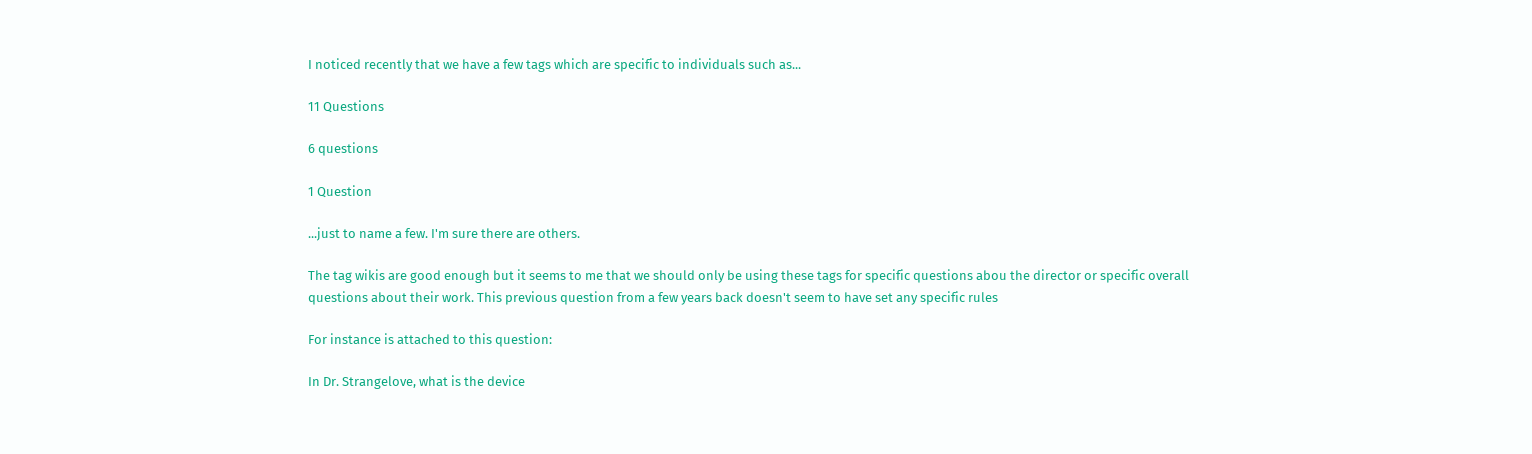I noticed recently that we have a few tags which are specific to individuals such as...

11 Questions

6 questions

1 Question

...just to name a few. I'm sure there are others.

The tag wikis are good enough but it seems to me that we should only be using these tags for specific questions abou the director or specific overall questions about their work. This previous question from a few years back doesn't seem to have set any specific rules

For instance is attached to this question:

In Dr. Strangelove, what is the device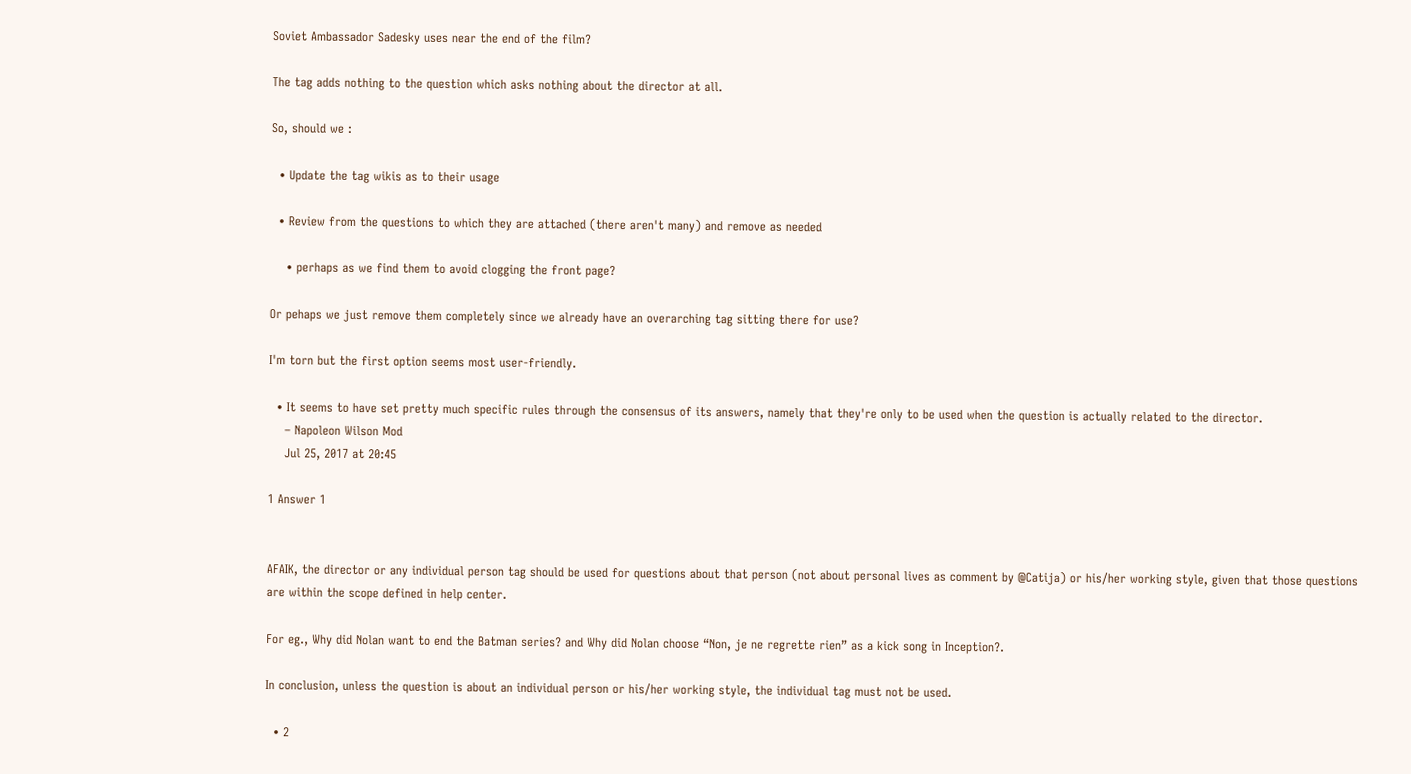Soviet Ambassador Sadesky uses near the end of the film?

The tag adds nothing to the question which asks nothing about the director at all.

So, should we :

  • Update the tag wikis as to their usage

  • Review from the questions to which they are attached (there aren't many) and remove as needed

    • perhaps as we find them to avoid clogging the front page?

Or pehaps we just remove them completely since we already have an overarching tag sitting there for use?

I'm torn but the first option seems most user-friendly.

  • It seems to have set pretty much specific rules through the consensus of its answers, namely that they're only to be used when the question is actually related to the director.
    – Napoleon Wilson Mod
    Jul 25, 2017 at 20:45

1 Answer 1


AFAIK, the director or any individual person tag should be used for questions about that person (not about personal lives as comment by @Catija) or his/her working style, given that those questions are within the scope defined in help center.

For eg., Why did Nolan want to end the Batman series? and Why did Nolan choose “Non, je ne regrette rien” as a kick song in Inception?.

In conclusion, unless the question is about an individual person or his/her working style, the individual tag must not be used.

  • 2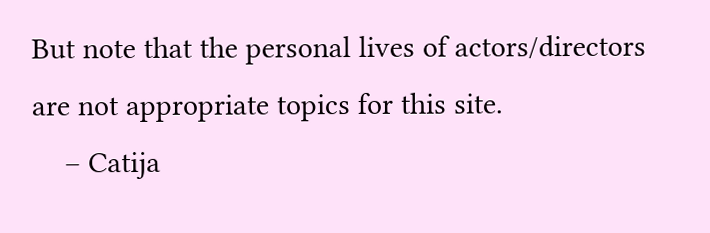But note that the personal lives of actors/directors are not appropriate topics for this site.
    – Catija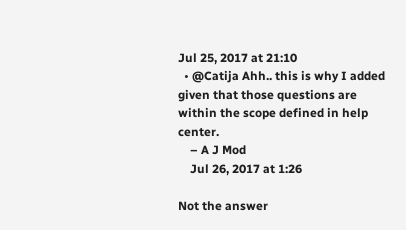Jul 25, 2017 at 21:10
  • @Catija Ahh.. this is why I added given that those questions are within the scope defined in help center.
    – A J Mod
    Jul 26, 2017 at 1:26

Not the answer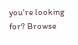you're looking for? Browse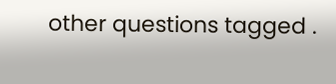other questions tagged .